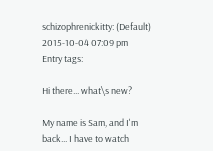schizophrenickitty: (Default)
2015-10-04 07:09 pm
Entry tags:

Hi there... what\s new?

My name is Sam, and I'm back... I have to watch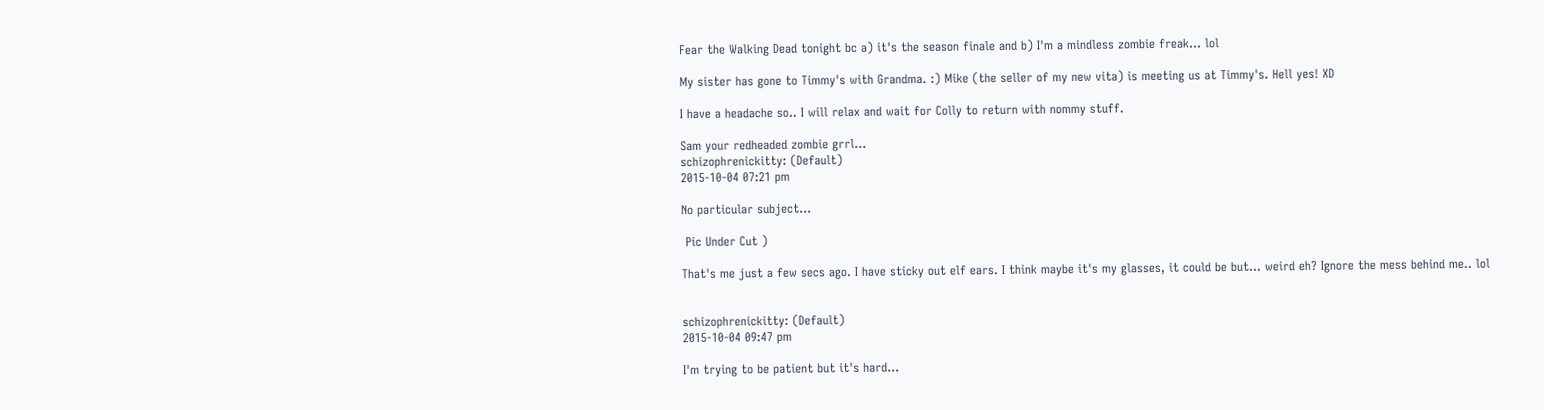Fear the Walking Dead tonight bc a) it's the season finale and b) I'm a mindless zombie freak... lol

My sister has gone to Timmy's with Grandma. :) Mike (the seller of my new vita) is meeting us at Timmy's. Hell yes! XD

I have a headache so.. I will relax and wait for Colly to return with nommy stuff.

Sam your redheaded zombie grrl...
schizophrenickitty: (Default)
2015-10-04 07:21 pm

No particular subject...

 Pic Under Cut )

That's me just a few secs ago. I have sticky out elf ears. I think maybe it's my glasses, it could be but... weird eh? Ignore the mess behind me.. lol


schizophrenickitty: (Default)
2015-10-04 09:47 pm

I'm trying to be patient but it's hard...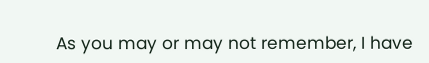As you may or may not remember, I have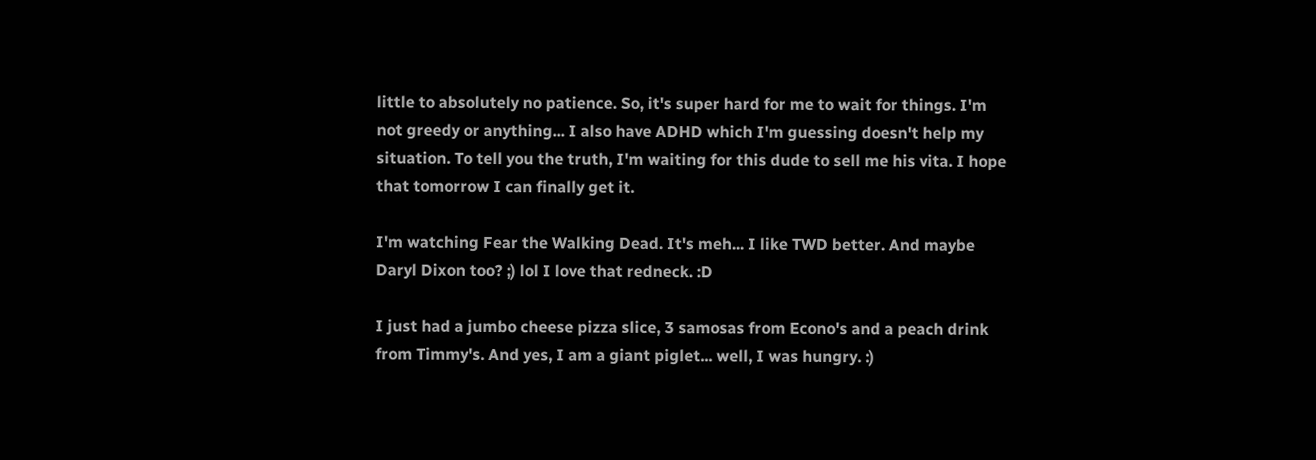little to absolutely no patience. So, it's super hard for me to wait for things. I'm not greedy or anything... I also have ADHD which I'm guessing doesn't help my situation. To tell you the truth, I'm waiting for this dude to sell me his vita. I hope that tomorrow I can finally get it.

I'm watching Fear the Walking Dead. It's meh... I like TWD better. And maybe Daryl Dixon too? ;) lol I love that redneck. :D

I just had a jumbo cheese pizza slice, 3 samosas from Econo's and a peach drink from Timmy's. And yes, I am a giant piglet... well, I was hungry. :)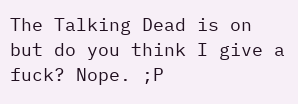The Talking Dead is on but do you think I give a fuck? Nope. ;P